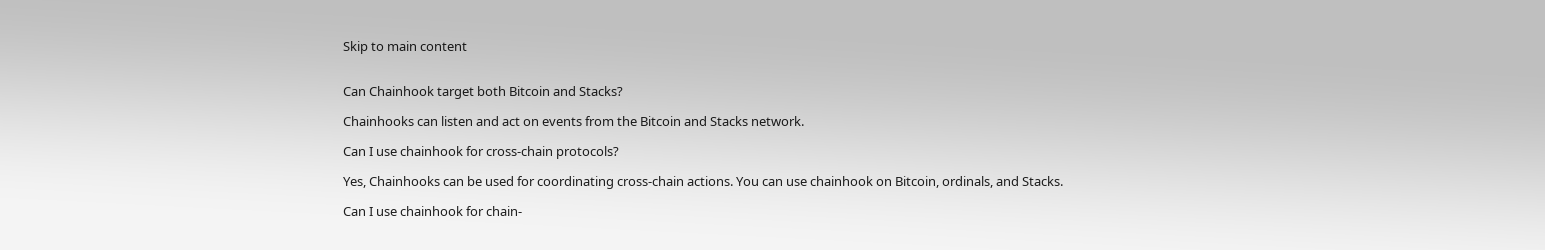Skip to main content


Can Chainhook target both Bitcoin and Stacks?

Chainhooks can listen and act on events from the Bitcoin and Stacks network.

Can I use chainhook for cross-chain protocols?

Yes, Chainhooks can be used for coordinating cross-chain actions. You can use chainhook on Bitcoin, ordinals, and Stacks.

Can I use chainhook for chain-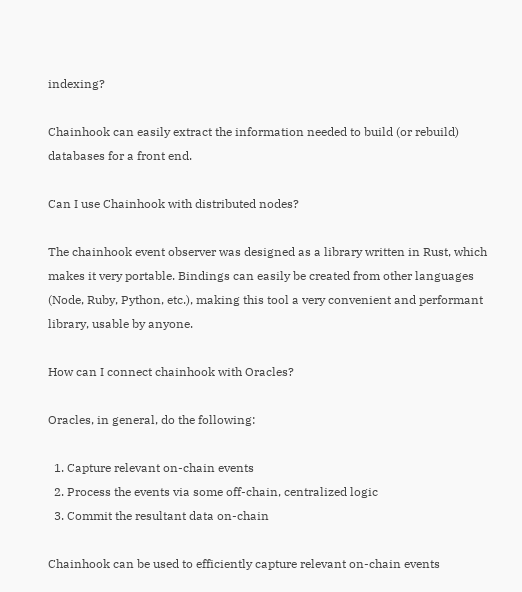indexing?

Chainhook can easily extract the information needed to build (or rebuild) databases for a front end.

Can I use Chainhook with distributed nodes?

The chainhook event observer was designed as a library written in Rust, which makes it very portable. Bindings can easily be created from other languages (Node, Ruby, Python, etc.), making this tool a very convenient and performant library, usable by anyone.

How can I connect chainhook with Oracles?

Oracles, in general, do the following:

  1. Capture relevant on-chain events
  2. Process the events via some off-chain, centralized logic
  3. Commit the resultant data on-chain

Chainhook can be used to efficiently capture relevant on-chain events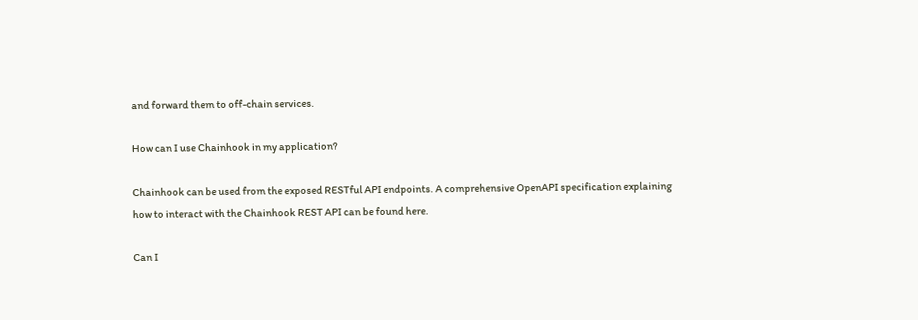and forward them to off-chain services.

How can I use Chainhook in my application?

Chainhook can be used from the exposed RESTful API endpoints. A comprehensive OpenAPI specification explaining how to interact with the Chainhook REST API can be found here.

Can I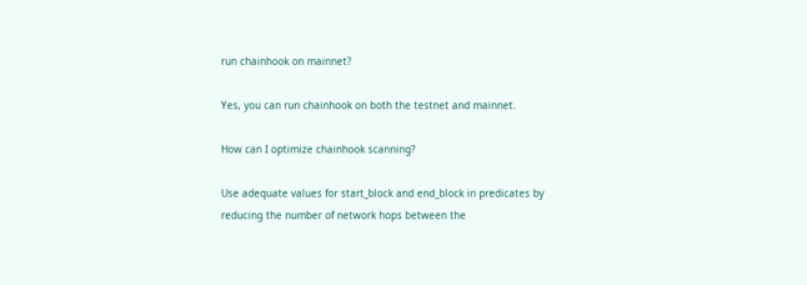run chainhook on mainnet?

Yes, you can run chainhook on both the testnet and mainnet.

How can I optimize chainhook scanning?

Use adequate values for start_block and end_block in predicates by reducing the number of network hops between the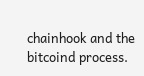chainhook and the bitcoind process.